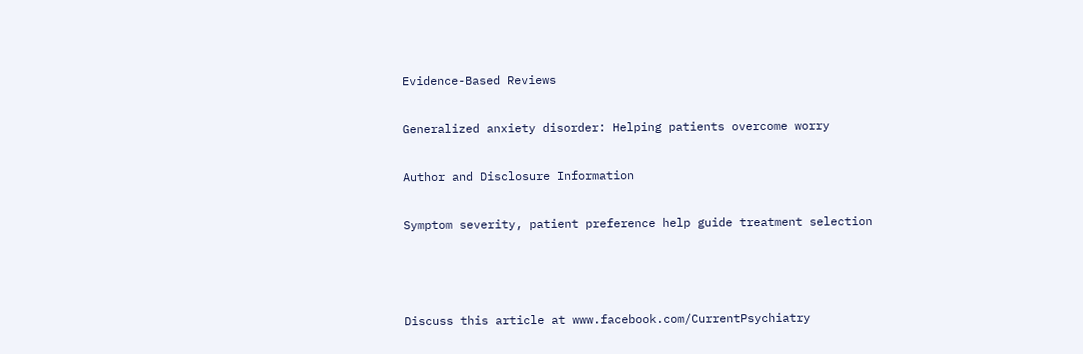Evidence-Based Reviews

Generalized anxiety disorder: Helping patients overcome worry

Author and Disclosure Information

Symptom severity, patient preference help guide treatment selection



Discuss this article at www.facebook.com/CurrentPsychiatry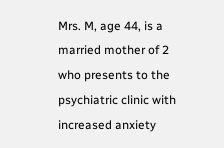Mrs. M, age 44, is a married mother of 2 who presents to the psychiatric clinic with increased anxiety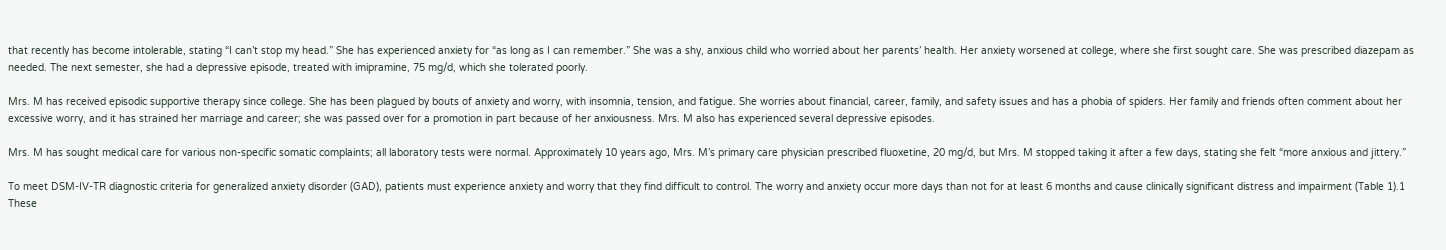that recently has become intolerable, stating “I can’t stop my head.” She has experienced anxiety for “as long as I can remember.” She was a shy, anxious child who worried about her parents’ health. Her anxiety worsened at college, where she first sought care. She was prescribed diazepam as needed. The next semester, she had a depressive episode, treated with imipramine, 75 mg/d, which she tolerated poorly.

Mrs. M has received episodic supportive therapy since college. She has been plagued by bouts of anxiety and worry, with insomnia, tension, and fatigue. She worries about financial, career, family, and safety issues and has a phobia of spiders. Her family and friends often comment about her excessive worry, and it has strained her marriage and career; she was passed over for a promotion in part because of her anxiousness. Mrs. M also has experienced several depressive episodes.

Mrs. M has sought medical care for various non-specific somatic complaints; all laboratory tests were normal. Approximately 10 years ago, Mrs. M’s primary care physician prescribed fluoxetine, 20 mg/d, but Mrs. M stopped taking it after a few days, stating she felt “more anxious and jittery.”

To meet DSM-IV-TR diagnostic criteria for generalized anxiety disorder (GAD), patients must experience anxiety and worry that they find difficult to control. The worry and anxiety occur more days than not for at least 6 months and cause clinically significant distress and impairment (Table 1).1 These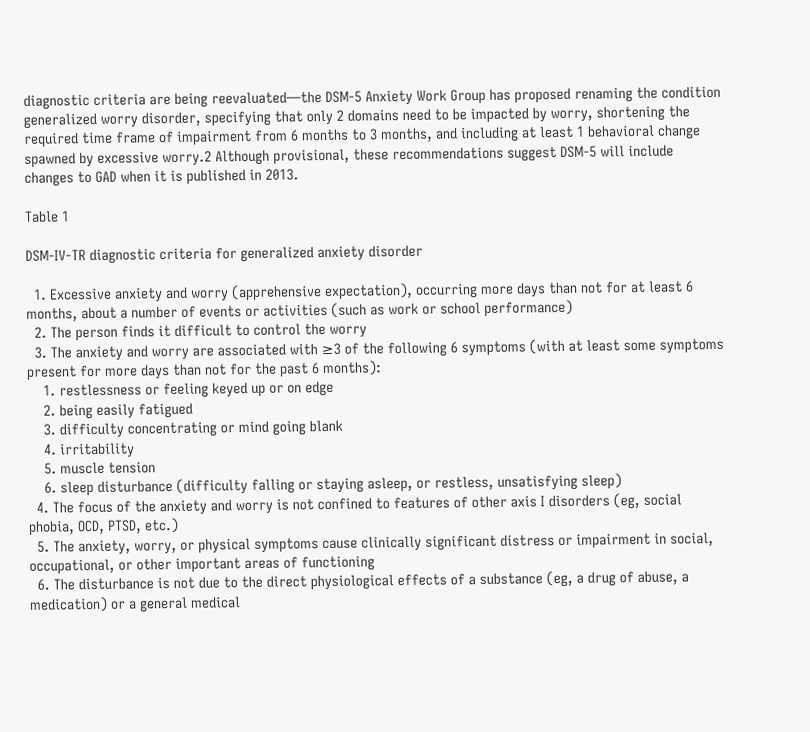diagnostic criteria are being reevaluated—the DSM-5 Anxiety Work Group has proposed renaming the condition generalized worry disorder, specifying that only 2 domains need to be impacted by worry, shortening the required time frame of impairment from 6 months to 3 months, and including at least 1 behavioral change spawned by excessive worry.2 Although provisional, these recommendations suggest DSM-5 will include changes to GAD when it is published in 2013.

Table 1

DSM-IV-TR diagnostic criteria for generalized anxiety disorder

  1. Excessive anxiety and worry (apprehensive expectation), occurring more days than not for at least 6 months, about a number of events or activities (such as work or school performance)
  2. The person finds it difficult to control the worry
  3. The anxiety and worry are associated with ≥3 of the following 6 symptoms (with at least some symptoms present for more days than not for the past 6 months):
    1. restlessness or feeling keyed up or on edge
    2. being easily fatigued
    3. difficulty concentrating or mind going blank
    4. irritability
    5. muscle tension
    6. sleep disturbance (difficulty falling or staying asleep, or restless, unsatisfying sleep)
  4. The focus of the anxiety and worry is not confined to features of other axis I disorders (eg, social phobia, OCD, PTSD, etc.)
  5. The anxiety, worry, or physical symptoms cause clinically significant distress or impairment in social, occupational, or other important areas of functioning
  6. The disturbance is not due to the direct physiological effects of a substance (eg, a drug of abuse, a medication) or a general medical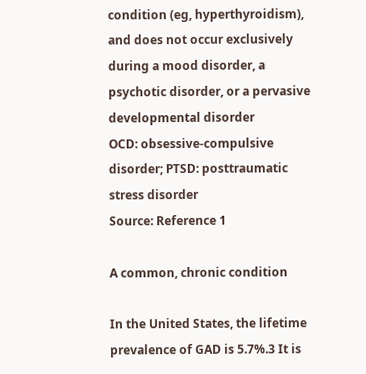condition (eg, hyperthyroidism), and does not occur exclusively during a mood disorder, a psychotic disorder, or a pervasive developmental disorder
OCD: obsessive-compulsive disorder; PTSD: posttraumatic stress disorder
Source: Reference 1

A common, chronic condition

In the United States, the lifetime prevalence of GAD is 5.7%.3 It is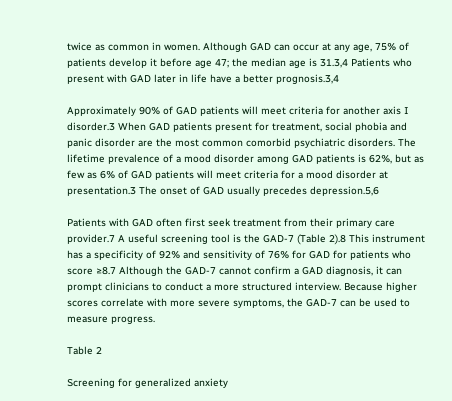twice as common in women. Although GAD can occur at any age, 75% of patients develop it before age 47; the median age is 31.3,4 Patients who present with GAD later in life have a better prognosis.3,4

Approximately 90% of GAD patients will meet criteria for another axis I disorder.3 When GAD patients present for treatment, social phobia and panic disorder are the most common comorbid psychiatric disorders. The lifetime prevalence of a mood disorder among GAD patients is 62%, but as few as 6% of GAD patients will meet criteria for a mood disorder at presentation.3 The onset of GAD usually precedes depression.5,6

Patients with GAD often first seek treatment from their primary care provider.7 A useful screening tool is the GAD-7 (Table 2).8 This instrument has a specificity of 92% and sensitivity of 76% for GAD for patients who score ≥8.7 Although the GAD-7 cannot confirm a GAD diagnosis, it can prompt clinicians to conduct a more structured interview. Because higher scores correlate with more severe symptoms, the GAD-7 can be used to measure progress.

Table 2

Screening for generalized anxiety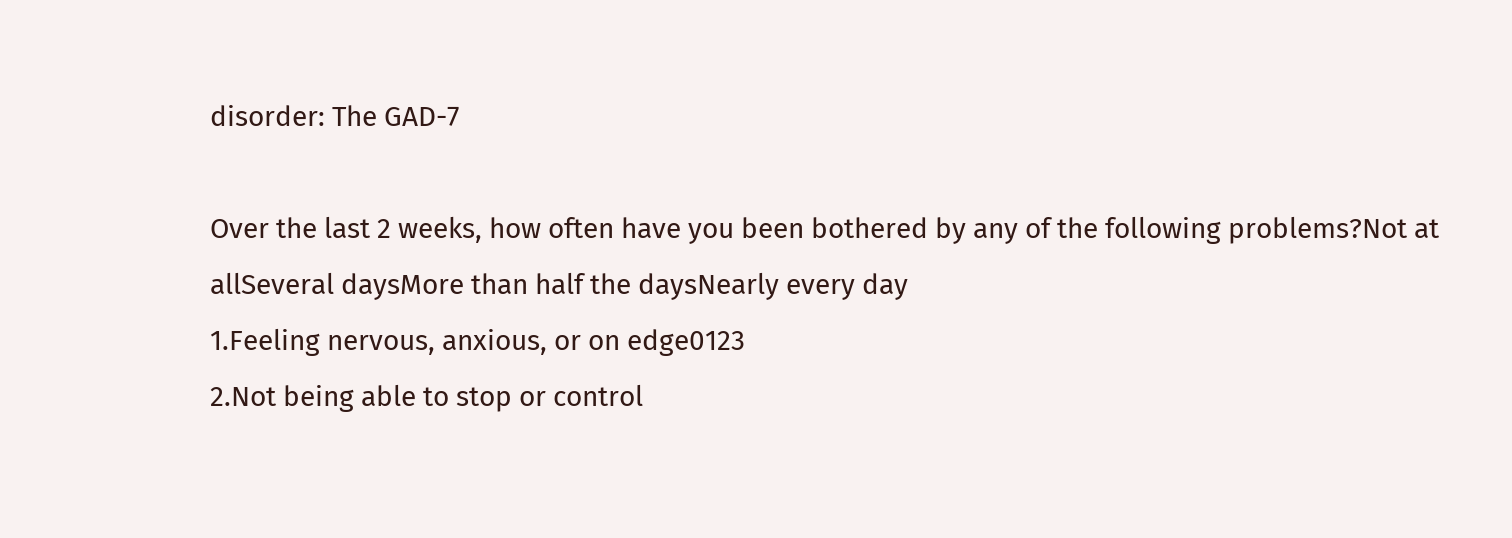disorder: The GAD-7

Over the last 2 weeks, how often have you been bothered by any of the following problems?Not at allSeveral daysMore than half the daysNearly every day
1.Feeling nervous, anxious, or on edge0123
2.Not being able to stop or control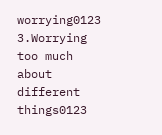worrying0123
3.Worrying too much about different things0123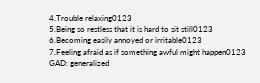4.Trouble relaxing0123
5.Being so restless that it is hard to sit still0123
6.Becoming easily annoyed or irritable0123
7.Feeling afraid as if something awful might happen0123
GAD: generalized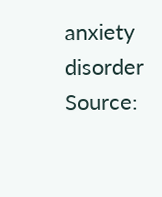anxiety disorder
Source: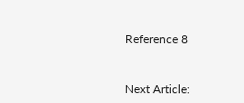Reference 8


Next Article: